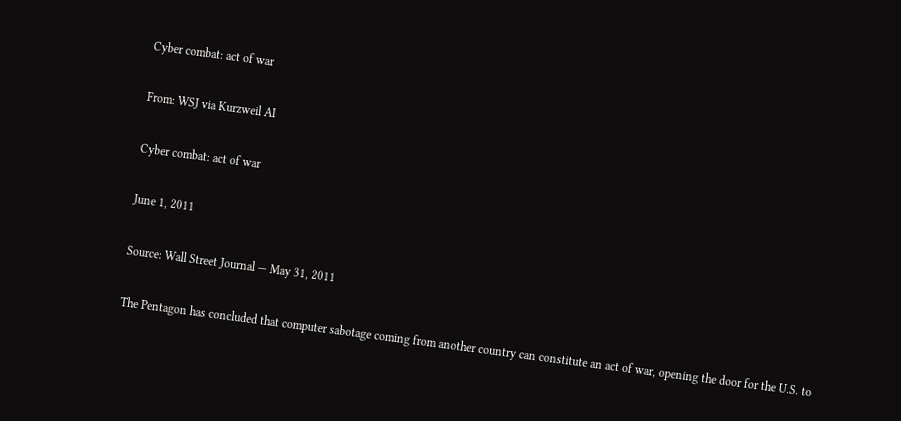Cyber combat: act of war

From: WSJ via Kurzweil AI

Cyber combat: act of war

June 1, 2011

Source: Wall Street Journal — May 31, 2011

The Pentagon has concluded that computer sabotage coming from another country can constitute an act of war, opening the door for the U.S. to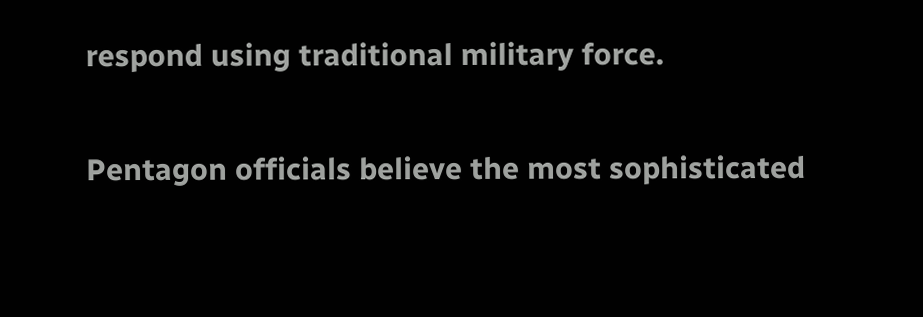respond using traditional military force.

Pentagon officials believe the most sophisticated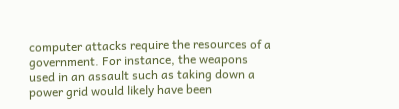computer attacks require the resources of a government. For instance, the weapons used in an assault such as taking down a power grid would likely have been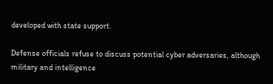developed with state support.

Defense officials refuse to discuss potential cyber adversaries, although military and intelligence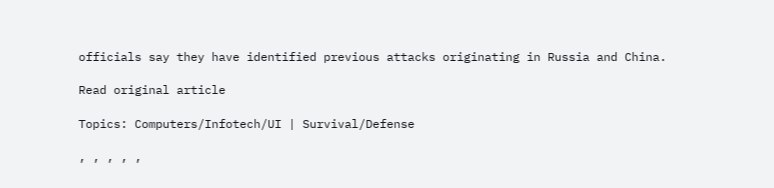officials say they have identified previous attacks originating in Russia and China.

Read original article

Topics: Computers/Infotech/UI | Survival/Defense

, , , , ,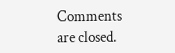Comments are closed.